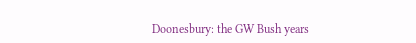Doonesbury: the GW Bush years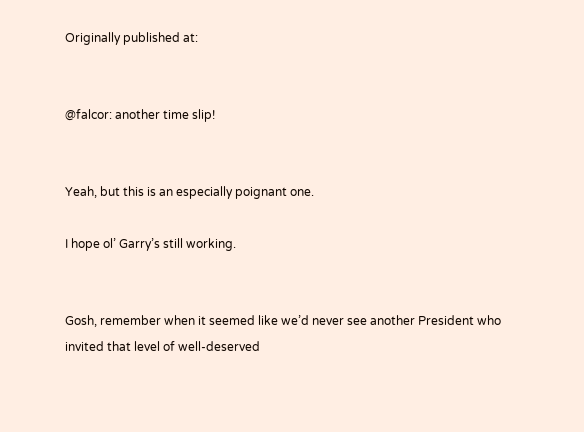Originally published at:


@falcor: another time slip!


Yeah, but this is an especially poignant one.

I hope ol’ Garry’s still working.


Gosh, remember when it seemed like we’d never see another President who invited that level of well-deserved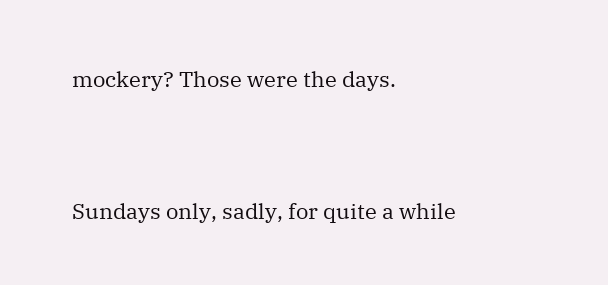mockery? Those were the days.


Sundays only, sadly, for quite a while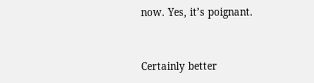now. Yes, it’s poignant.


Certainly better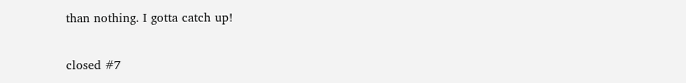than nothing. I gotta catch up!

closed #7